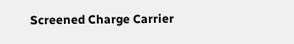Screened Charge Carrier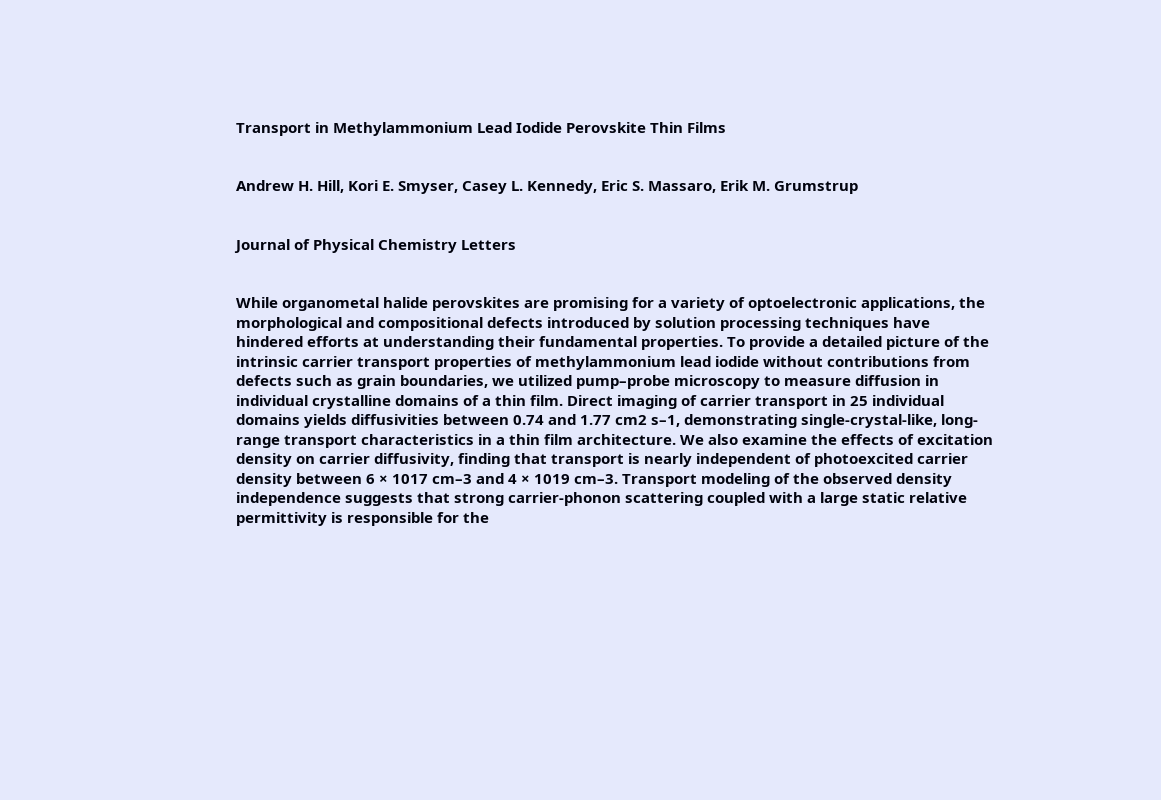Transport in Methylammonium Lead Iodide Perovskite Thin Films


Andrew H. Hill, Kori E. Smyser, Casey L. Kennedy, Eric S. Massaro, Erik M. Grumstrup


Journal of Physical Chemistry Letters


While organometal halide perovskites are promising for a variety of optoelectronic applications, the morphological and compositional defects introduced by solution processing techniques have hindered efforts at understanding their fundamental properties. To provide a detailed picture of the intrinsic carrier transport properties of methylammonium lead iodide without contributions from defects such as grain boundaries, we utilized pump–probe microscopy to measure diffusion in individual crystalline domains of a thin film. Direct imaging of carrier transport in 25 individual domains yields diffusivities between 0.74 and 1.77 cm2 s–1, demonstrating single-crystal-like, long-range transport characteristics in a thin film architecture. We also examine the effects of excitation density on carrier diffusivity, finding that transport is nearly independent of photoexcited carrier density between 6 × 1017 cm–3 and 4 × 1019 cm–3. Transport modeling of the observed density independence suggests that strong carrier-phonon scattering coupled with a large static relative permittivity is responsible for the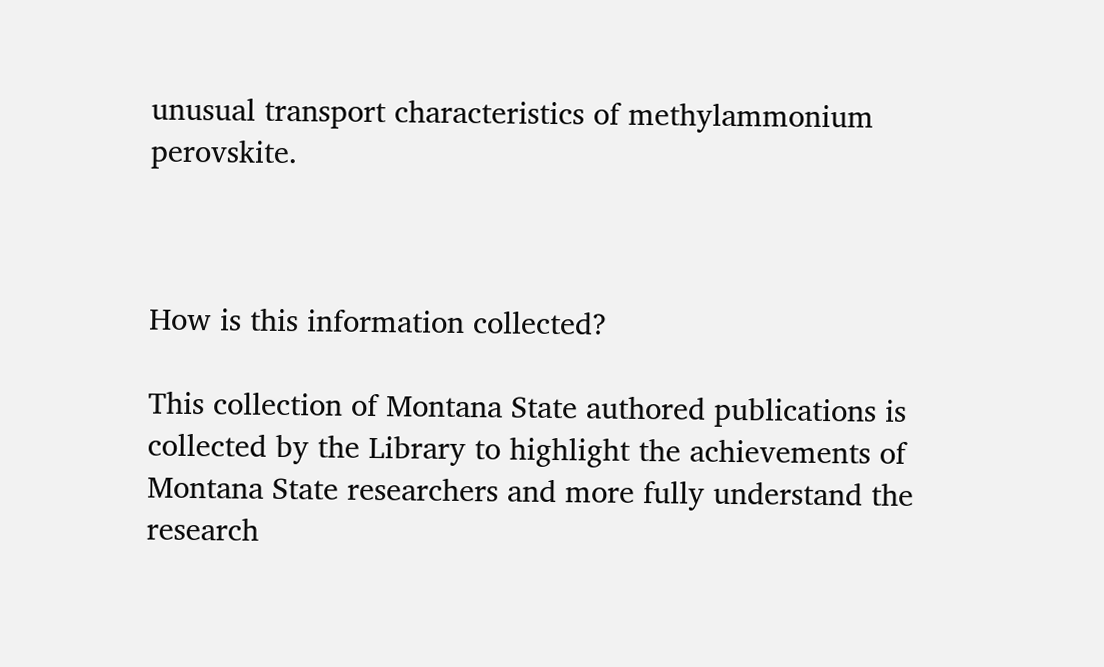unusual transport characteristics of methylammonium perovskite.



How is this information collected?

This collection of Montana State authored publications is collected by the Library to highlight the achievements of Montana State researchers and more fully understand the research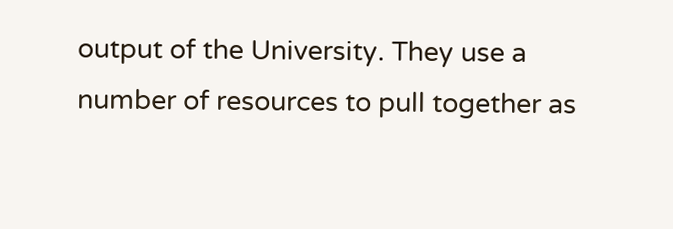output of the University. They use a number of resources to pull together as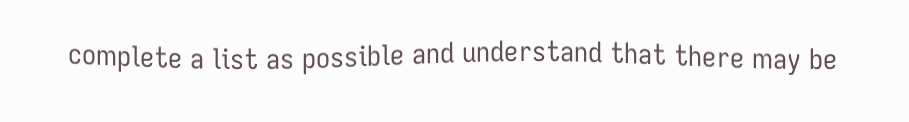complete a list as possible and understand that there may be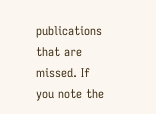publications that are missed. If you note the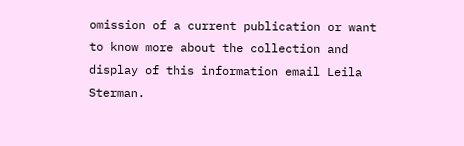omission of a current publication or want to know more about the collection and display of this information email Leila Sterman.